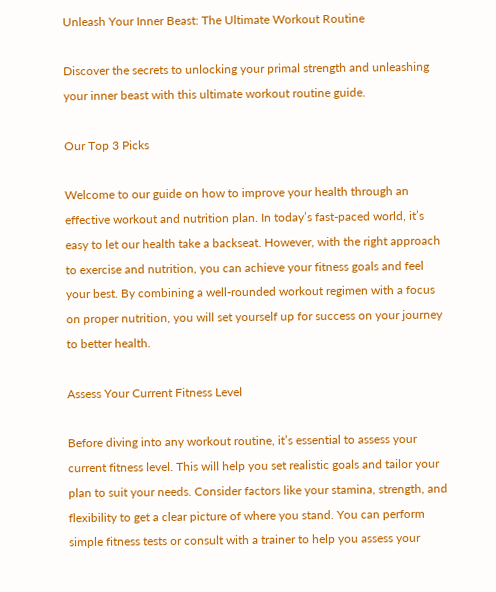Unleash Your Inner Beast: The Ultimate Workout Routine

Discover the secrets to unlocking your primal strength and unleashing your inner beast with this ultimate workout routine guide.

Our Top 3 Picks

Welcome to our guide on how to improve your health through an effective workout and nutrition plan. In today’s fast-paced world, it’s easy to let our health take a backseat. However, with the right approach to exercise and nutrition, you can achieve your fitness goals and feel your best. By combining a well-rounded workout regimen with a focus on proper nutrition, you will set yourself up for success on your journey to better health.

Assess Your Current Fitness Level

Before diving into any workout routine, it’s essential to assess your current fitness level. This will help you set realistic goals and tailor your plan to suit your needs. Consider factors like your stamina, strength, and flexibility to get a clear picture of where you stand. You can perform simple fitness tests or consult with a trainer to help you assess your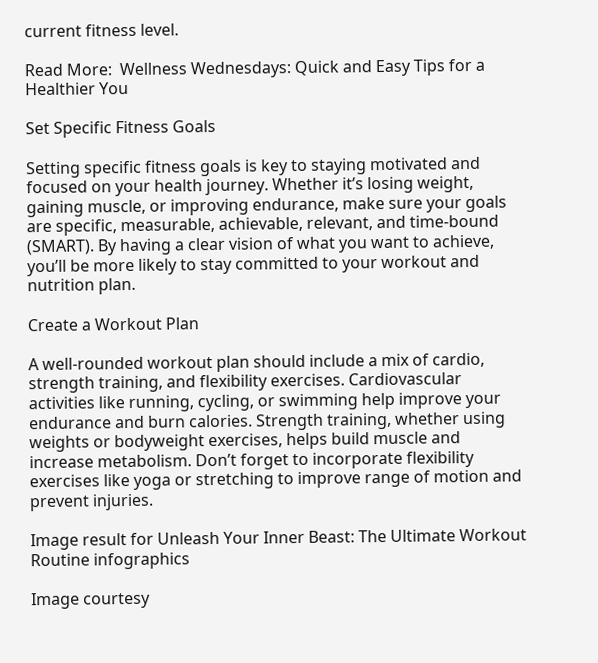current fitness level.

Read More:  Wellness Wednesdays: Quick and Easy Tips for a Healthier You

Set Specific Fitness Goals

Setting specific fitness goals is key to staying motivated and focused on your health journey. Whether it’s losing weight, gaining muscle, or improving endurance, make sure your goals are specific, measurable, achievable, relevant, and time-bound (SMART). By having a clear vision of what you want to achieve, you’ll be more likely to stay committed to your workout and nutrition plan.

Create a Workout Plan

A well-rounded workout plan should include a mix of cardio, strength training, and flexibility exercises. Cardiovascular activities like running, cycling, or swimming help improve your endurance and burn calories. Strength training, whether using weights or bodyweight exercises, helps build muscle and increase metabolism. Don’t forget to incorporate flexibility exercises like yoga or stretching to improve range of motion and prevent injuries.

Image result for Unleash Your Inner Beast: The Ultimate Workout Routine infographics

Image courtesy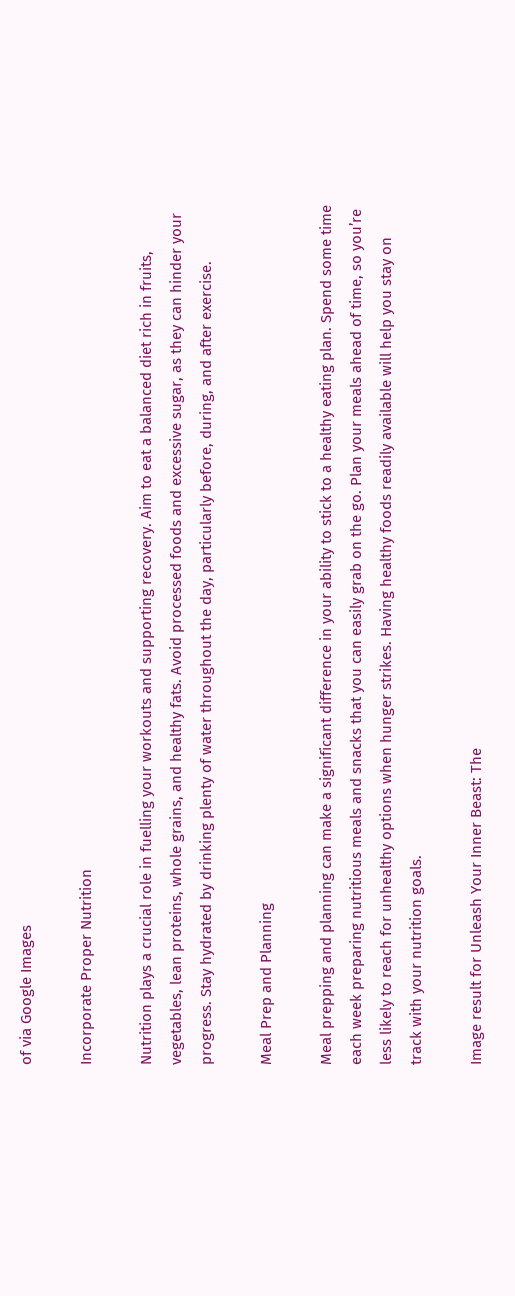of via Google Images

Incorporate Proper Nutrition

Nutrition plays a crucial role in fuelling your workouts and supporting recovery. Aim to eat a balanced diet rich in fruits, vegetables, lean proteins, whole grains, and healthy fats. Avoid processed foods and excessive sugar, as they can hinder your progress. Stay hydrated by drinking plenty of water throughout the day, particularly before, during, and after exercise.

Meal Prep and Planning

Meal prepping and planning can make a significant difference in your ability to stick to a healthy eating plan. Spend some time each week preparing nutritious meals and snacks that you can easily grab on the go. Plan your meals ahead of time, so you’re less likely to reach for unhealthy options when hunger strikes. Having healthy foods readily available will help you stay on track with your nutrition goals.

Image result for Unleash Your Inner Beast: The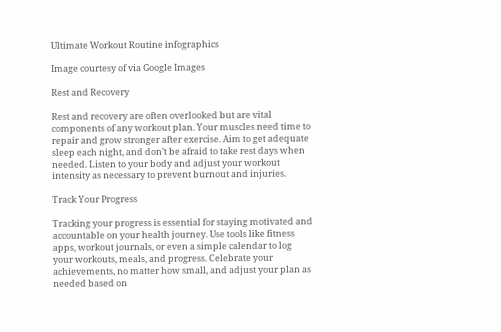Ultimate Workout Routine infographics

Image courtesy of via Google Images

Rest and Recovery

Rest and recovery are often overlooked but are vital components of any workout plan. Your muscles need time to repair and grow stronger after exercise. Aim to get adequate sleep each night, and don’t be afraid to take rest days when needed. Listen to your body and adjust your workout intensity as necessary to prevent burnout and injuries.

Track Your Progress

Tracking your progress is essential for staying motivated and accountable on your health journey. Use tools like fitness apps, workout journals, or even a simple calendar to log your workouts, meals, and progress. Celebrate your achievements, no matter how small, and adjust your plan as needed based on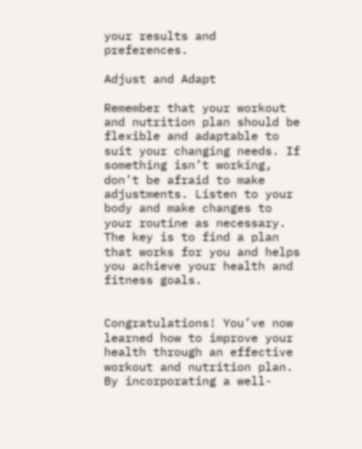your results and preferences.

Adjust and Adapt

Remember that your workout and nutrition plan should be flexible and adaptable to suit your changing needs. If something isn’t working, don’t be afraid to make adjustments. Listen to your body and make changes to your routine as necessary. The key is to find a plan that works for you and helps you achieve your health and fitness goals.


Congratulations! You’ve now learned how to improve your health through an effective workout and nutrition plan. By incorporating a well-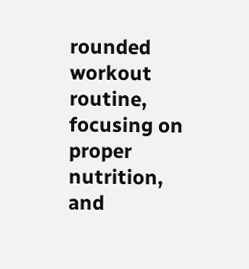rounded workout routine, focusing on proper nutrition, and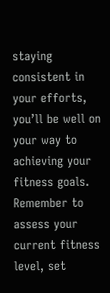staying consistent in your efforts, you’ll be well on your way to achieving your fitness goals. Remember to assess your current fitness level, set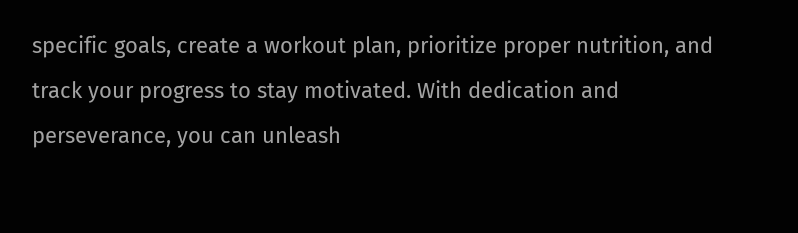specific goals, create a workout plan, prioritize proper nutrition, and track your progress to stay motivated. With dedication and perseverance, you can unleash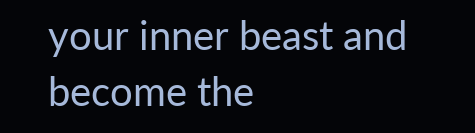your inner beast and become the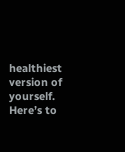healthiest version of yourself. Here’s to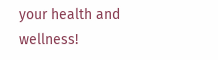your health and wellness!